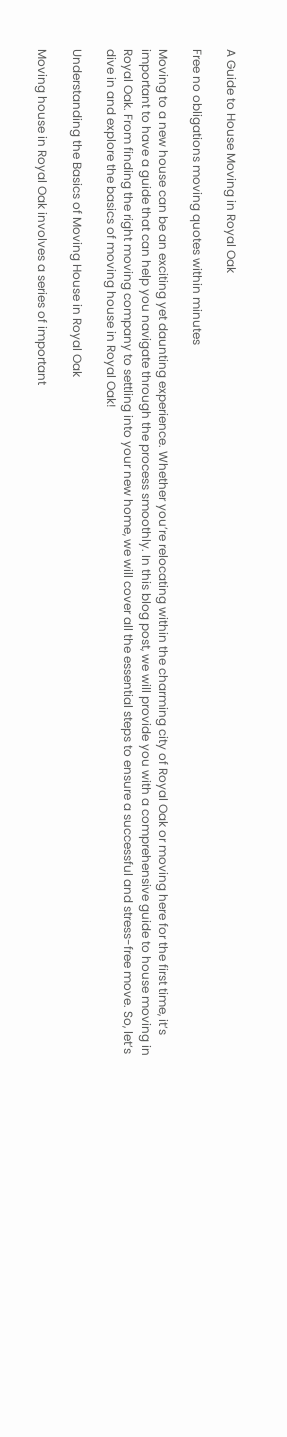A Guide to House Moving in Royal Oak

Free no obligations moving quotes within minutes

Moving to a new house can be an exciting yet daunting experience. Whether you’re relocating within the charming city of Royal Oak or moving here for the first time, it’s important to have a guide that can help you navigate through the process smoothly. In this blog post, we will provide you with a comprehensive guide to house moving in Royal Oak. From finding the right moving company to settling into your new home, we will cover all the essential steps to ensure a successful and stress-free move. So, let’s dive in and explore the basics of moving house in Royal Oak!

Understanding the Basics of Moving House in Royal Oak

Moving house in Royal Oak involves a series of important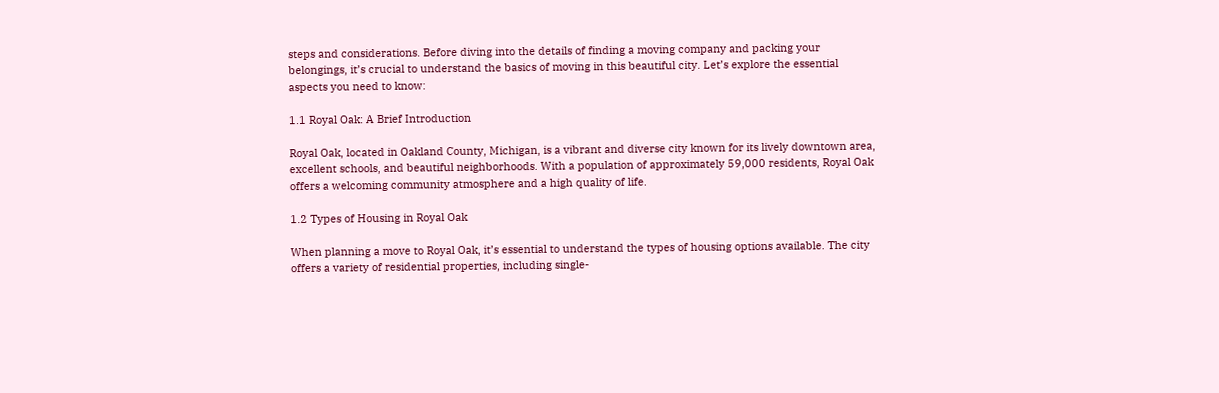steps and considerations. Before diving into the details of finding a moving company and packing your belongings, it’s crucial to understand the basics of moving in this beautiful city. Let’s explore the essential aspects you need to know:

1.1 Royal Oak: A Brief Introduction

Royal Oak, located in Oakland County, Michigan, is a vibrant and diverse city known for its lively downtown area, excellent schools, and beautiful neighborhoods. With a population of approximately 59,000 residents, Royal Oak offers a welcoming community atmosphere and a high quality of life.

1.2 Types of Housing in Royal Oak

When planning a move to Royal Oak, it’s essential to understand the types of housing options available. The city offers a variety of residential properties, including single-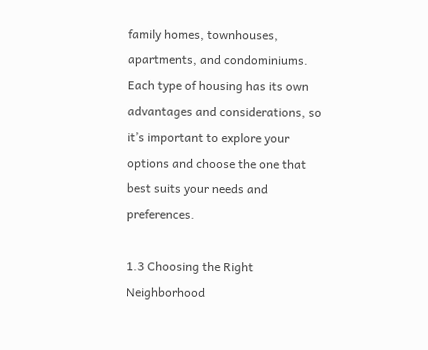family homes, townhouses, apartments, and condominiums. Each type of housing has its own advantages and considerations, so it’s important to explore your options and choose the one that best suits your needs and preferences.

1.3 Choosing the Right Neighborhood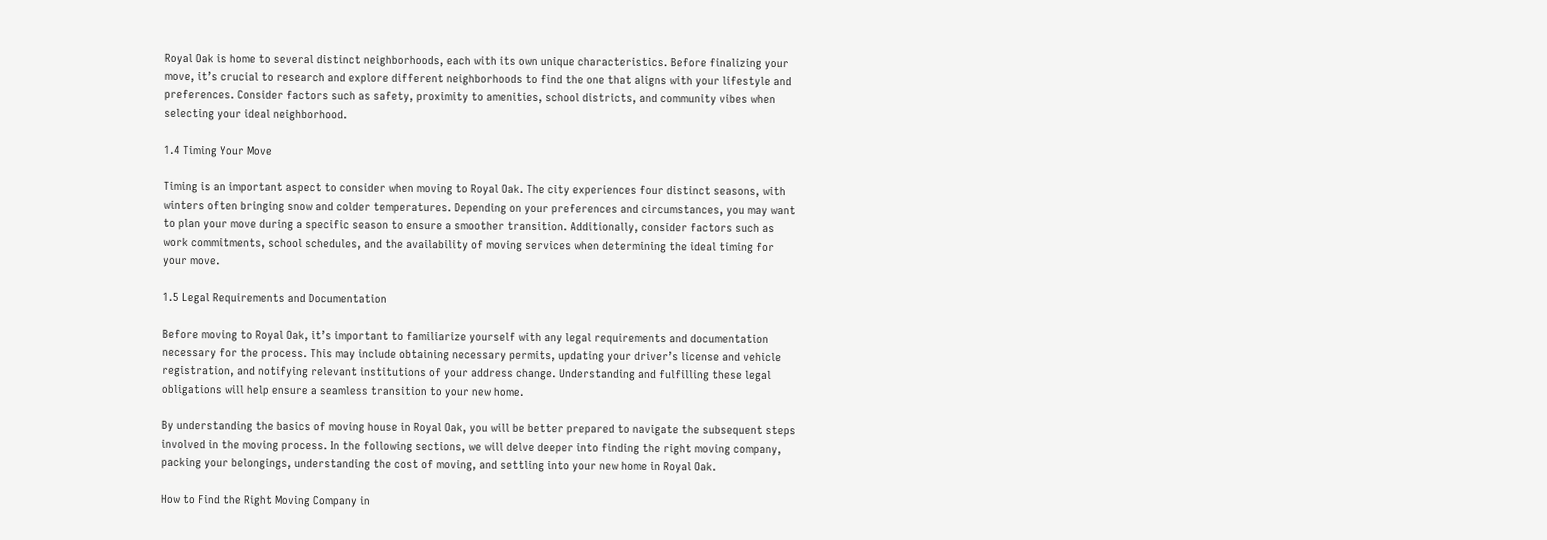Royal Oak is home to several distinct neighborhoods, each with its own unique characteristics. Before finalizing your move, it’s crucial to research and explore different neighborhoods to find the one that aligns with your lifestyle and preferences. Consider factors such as safety, proximity to amenities, school districts, and community vibes when selecting your ideal neighborhood.

1.4 Timing Your Move

Timing is an important aspect to consider when moving to Royal Oak. The city experiences four distinct seasons, with winters often bringing snow and colder temperatures. Depending on your preferences and circumstances, you may want to plan your move during a specific season to ensure a smoother transition. Additionally, consider factors such as work commitments, school schedules, and the availability of moving services when determining the ideal timing for your move.

1.5 Legal Requirements and Documentation

Before moving to Royal Oak, it’s important to familiarize yourself with any legal requirements and documentation necessary for the process. This may include obtaining necessary permits, updating your driver’s license and vehicle registration, and notifying relevant institutions of your address change. Understanding and fulfilling these legal obligations will help ensure a seamless transition to your new home.

By understanding the basics of moving house in Royal Oak, you will be better prepared to navigate the subsequent steps involved in the moving process. In the following sections, we will delve deeper into finding the right moving company, packing your belongings, understanding the cost of moving, and settling into your new home in Royal Oak.

How to Find the Right Moving Company in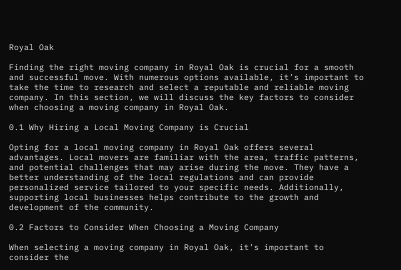Royal Oak

Finding the right moving company in Royal Oak is crucial for a smooth and successful move. With numerous options available, it’s important to take the time to research and select a reputable and reliable moving company. In this section, we will discuss the key factors to consider when choosing a moving company in Royal Oak.

0.1 Why Hiring a Local Moving Company is Crucial

Opting for a local moving company in Royal Oak offers several advantages. Local movers are familiar with the area, traffic patterns, and potential challenges that may arise during the move. They have a better understanding of the local regulations and can provide personalized service tailored to your specific needs. Additionally, supporting local businesses helps contribute to the growth and development of the community.

0.2 Factors to Consider When Choosing a Moving Company

When selecting a moving company in Royal Oak, it’s important to consider the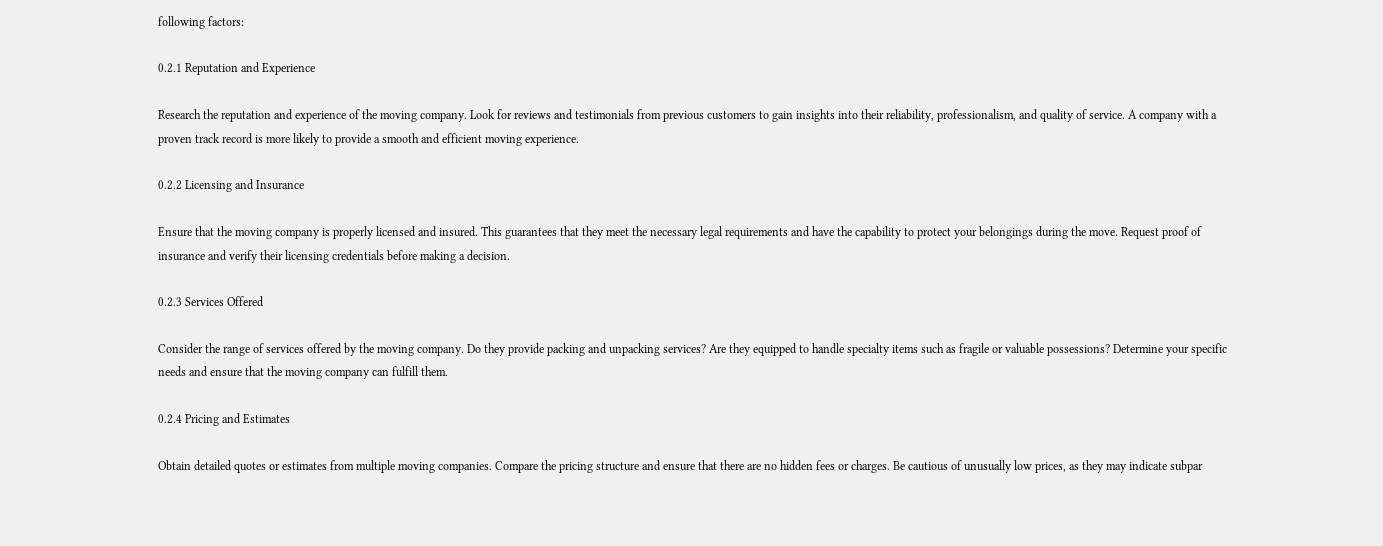following factors:

0.2.1 Reputation and Experience

Research the reputation and experience of the moving company. Look for reviews and testimonials from previous customers to gain insights into their reliability, professionalism, and quality of service. A company with a proven track record is more likely to provide a smooth and efficient moving experience.

0.2.2 Licensing and Insurance

Ensure that the moving company is properly licensed and insured. This guarantees that they meet the necessary legal requirements and have the capability to protect your belongings during the move. Request proof of insurance and verify their licensing credentials before making a decision.

0.2.3 Services Offered

Consider the range of services offered by the moving company. Do they provide packing and unpacking services? Are they equipped to handle specialty items such as fragile or valuable possessions? Determine your specific needs and ensure that the moving company can fulfill them.

0.2.4 Pricing and Estimates

Obtain detailed quotes or estimates from multiple moving companies. Compare the pricing structure and ensure that there are no hidden fees or charges. Be cautious of unusually low prices, as they may indicate subpar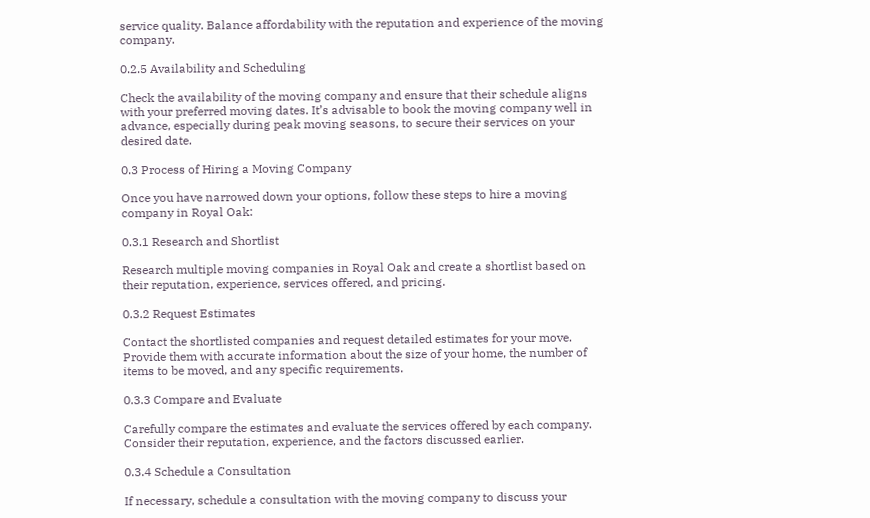service quality. Balance affordability with the reputation and experience of the moving company.

0.2.5 Availability and Scheduling

Check the availability of the moving company and ensure that their schedule aligns with your preferred moving dates. It’s advisable to book the moving company well in advance, especially during peak moving seasons, to secure their services on your desired date.

0.3 Process of Hiring a Moving Company

Once you have narrowed down your options, follow these steps to hire a moving company in Royal Oak:

0.3.1 Research and Shortlist

Research multiple moving companies in Royal Oak and create a shortlist based on their reputation, experience, services offered, and pricing.

0.3.2 Request Estimates

Contact the shortlisted companies and request detailed estimates for your move. Provide them with accurate information about the size of your home, the number of items to be moved, and any specific requirements.

0.3.3 Compare and Evaluate

Carefully compare the estimates and evaluate the services offered by each company. Consider their reputation, experience, and the factors discussed earlier.

0.3.4 Schedule a Consultation

If necessary, schedule a consultation with the moving company to discuss your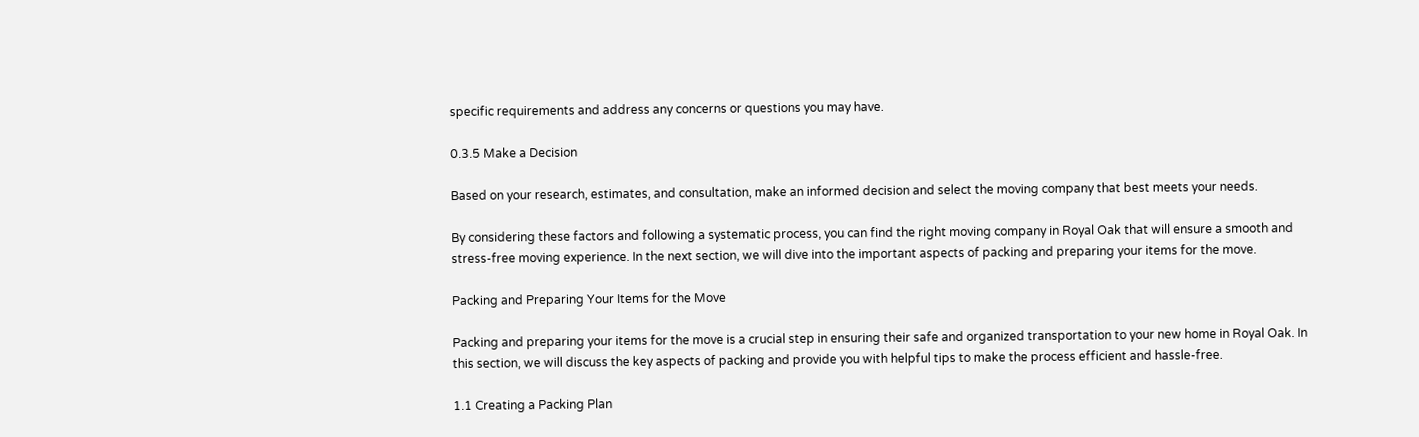specific requirements and address any concerns or questions you may have.

0.3.5 Make a Decision

Based on your research, estimates, and consultation, make an informed decision and select the moving company that best meets your needs.

By considering these factors and following a systematic process, you can find the right moving company in Royal Oak that will ensure a smooth and stress-free moving experience. In the next section, we will dive into the important aspects of packing and preparing your items for the move.

Packing and Preparing Your Items for the Move

Packing and preparing your items for the move is a crucial step in ensuring their safe and organized transportation to your new home in Royal Oak. In this section, we will discuss the key aspects of packing and provide you with helpful tips to make the process efficient and hassle-free.

1.1 Creating a Packing Plan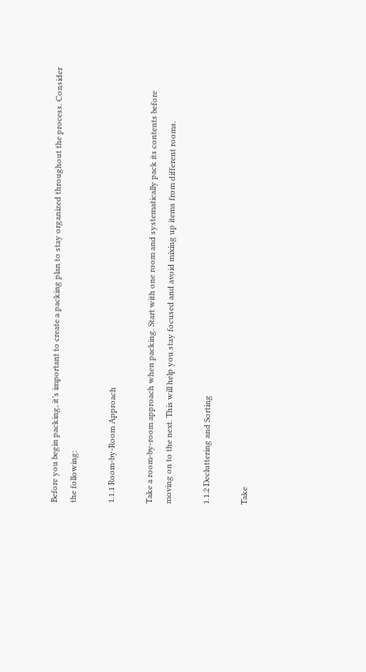Before you begin packing, it’s important to create a packing plan to stay organized throughout the process. Consider the following:

1.1.1 Room-by-Room Approach

Take a room-by-room approach when packing. Start with one room and systematically pack its contents before moving on to the next. This will help you stay focused and avoid mixing up items from different rooms.

1.1.2 Decluttering and Sorting

Take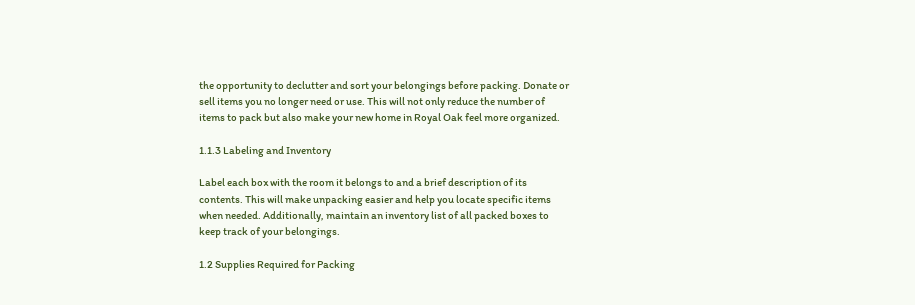the opportunity to declutter and sort your belongings before packing. Donate or sell items you no longer need or use. This will not only reduce the number of items to pack but also make your new home in Royal Oak feel more organized.

1.1.3 Labeling and Inventory

Label each box with the room it belongs to and a brief description of its contents. This will make unpacking easier and help you locate specific items when needed. Additionally, maintain an inventory list of all packed boxes to keep track of your belongings.

1.2 Supplies Required for Packing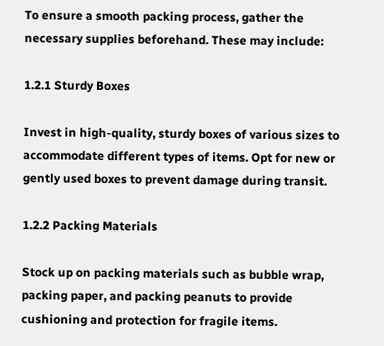To ensure a smooth packing process, gather the necessary supplies beforehand. These may include:

1.2.1 Sturdy Boxes

Invest in high-quality, sturdy boxes of various sizes to accommodate different types of items. Opt for new or gently used boxes to prevent damage during transit.

1.2.2 Packing Materials

Stock up on packing materials such as bubble wrap, packing paper, and packing peanuts to provide cushioning and protection for fragile items.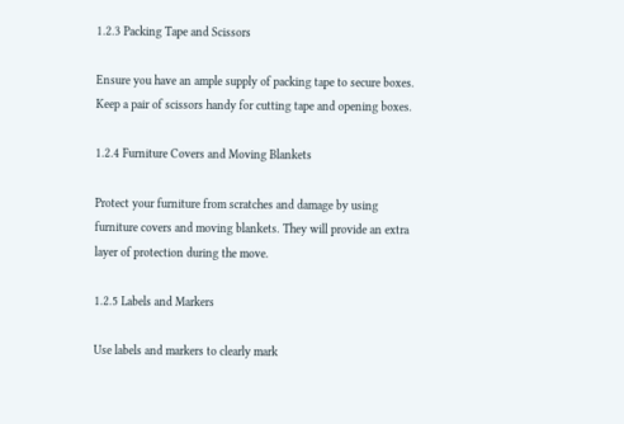1.2.3 Packing Tape and Scissors

Ensure you have an ample supply of packing tape to secure boxes. Keep a pair of scissors handy for cutting tape and opening boxes.

1.2.4 Furniture Covers and Moving Blankets

Protect your furniture from scratches and damage by using furniture covers and moving blankets. They will provide an extra layer of protection during the move.

1.2.5 Labels and Markers

Use labels and markers to clearly mark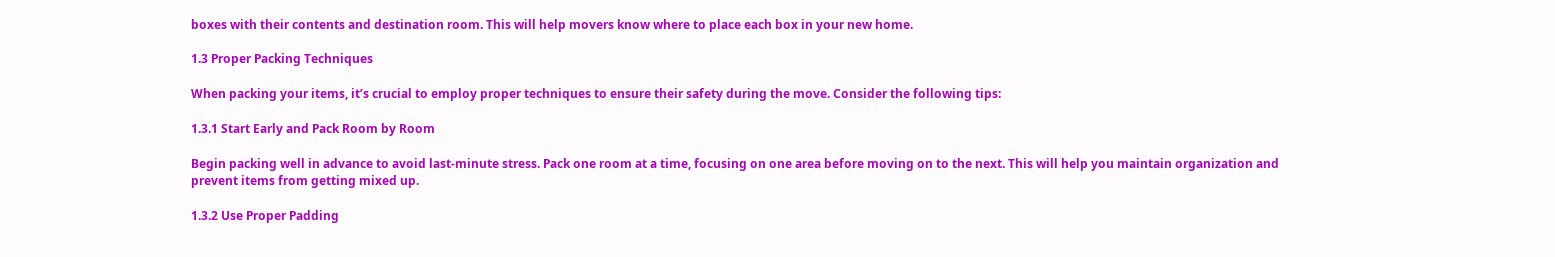boxes with their contents and destination room. This will help movers know where to place each box in your new home.

1.3 Proper Packing Techniques

When packing your items, it’s crucial to employ proper techniques to ensure their safety during the move. Consider the following tips:

1.3.1 Start Early and Pack Room by Room

Begin packing well in advance to avoid last-minute stress. Pack one room at a time, focusing on one area before moving on to the next. This will help you maintain organization and prevent items from getting mixed up.

1.3.2 Use Proper Padding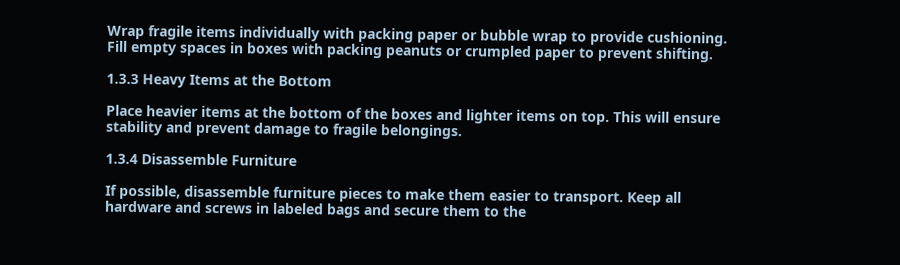Wrap fragile items individually with packing paper or bubble wrap to provide cushioning. Fill empty spaces in boxes with packing peanuts or crumpled paper to prevent shifting.

1.3.3 Heavy Items at the Bottom

Place heavier items at the bottom of the boxes and lighter items on top. This will ensure stability and prevent damage to fragile belongings.

1.3.4 Disassemble Furniture

If possible, disassemble furniture pieces to make them easier to transport. Keep all hardware and screws in labeled bags and secure them to the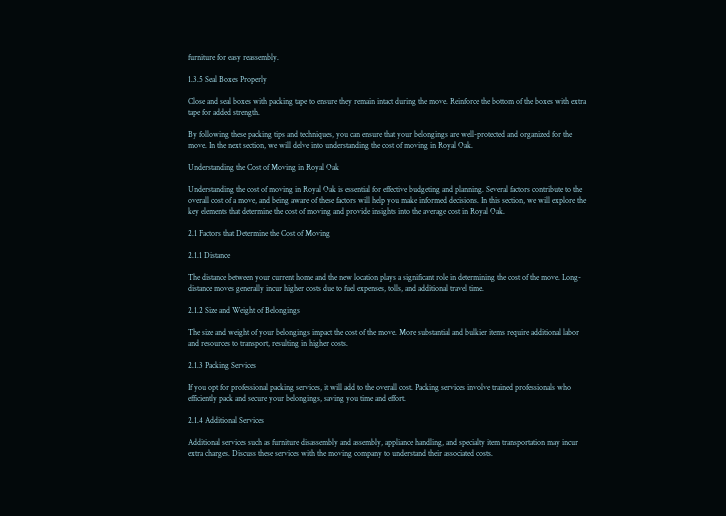furniture for easy reassembly.

1.3.5 Seal Boxes Properly

Close and seal boxes with packing tape to ensure they remain intact during the move. Reinforce the bottom of the boxes with extra tape for added strength.

By following these packing tips and techniques, you can ensure that your belongings are well-protected and organized for the move. In the next section, we will delve into understanding the cost of moving in Royal Oak.

Understanding the Cost of Moving in Royal Oak

Understanding the cost of moving in Royal Oak is essential for effective budgeting and planning. Several factors contribute to the overall cost of a move, and being aware of these factors will help you make informed decisions. In this section, we will explore the key elements that determine the cost of moving and provide insights into the average cost in Royal Oak.

2.1 Factors that Determine the Cost of Moving

2.1.1 Distance

The distance between your current home and the new location plays a significant role in determining the cost of the move. Long-distance moves generally incur higher costs due to fuel expenses, tolls, and additional travel time.

2.1.2 Size and Weight of Belongings

The size and weight of your belongings impact the cost of the move. More substantial and bulkier items require additional labor and resources to transport, resulting in higher costs.

2.1.3 Packing Services

If you opt for professional packing services, it will add to the overall cost. Packing services involve trained professionals who efficiently pack and secure your belongings, saving you time and effort.

2.1.4 Additional Services

Additional services such as furniture disassembly and assembly, appliance handling, and specialty item transportation may incur extra charges. Discuss these services with the moving company to understand their associated costs.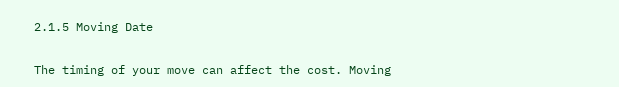2.1.5 Moving Date

The timing of your move can affect the cost. Moving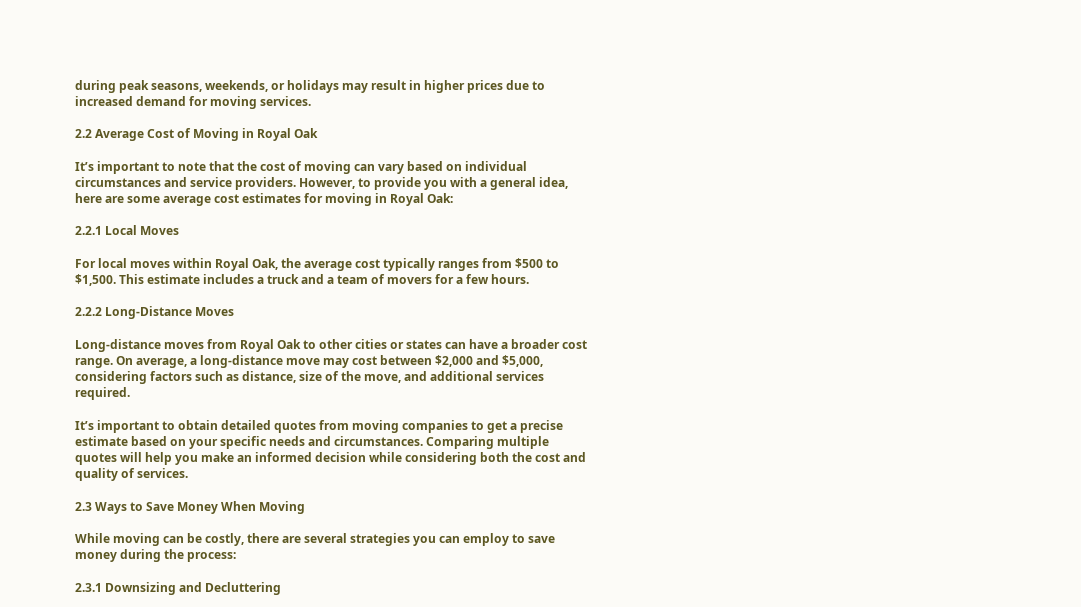during peak seasons, weekends, or holidays may result in higher prices due to increased demand for moving services.

2.2 Average Cost of Moving in Royal Oak

It’s important to note that the cost of moving can vary based on individual circumstances and service providers. However, to provide you with a general idea, here are some average cost estimates for moving in Royal Oak:

2.2.1 Local Moves

For local moves within Royal Oak, the average cost typically ranges from $500 to $1,500. This estimate includes a truck and a team of movers for a few hours.

2.2.2 Long-Distance Moves

Long-distance moves from Royal Oak to other cities or states can have a broader cost range. On average, a long-distance move may cost between $2,000 and $5,000, considering factors such as distance, size of the move, and additional services required.

It’s important to obtain detailed quotes from moving companies to get a precise estimate based on your specific needs and circumstances. Comparing multiple quotes will help you make an informed decision while considering both the cost and quality of services.

2.3 Ways to Save Money When Moving

While moving can be costly, there are several strategies you can employ to save money during the process:

2.3.1 Downsizing and Decluttering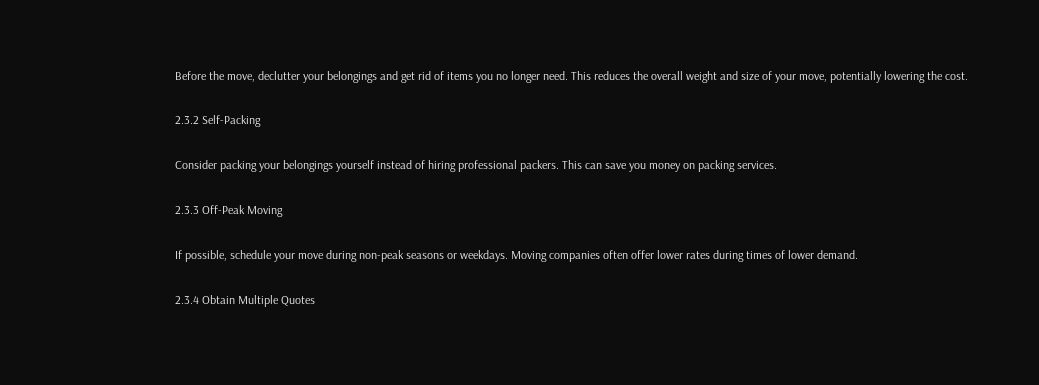Before the move, declutter your belongings and get rid of items you no longer need. This reduces the overall weight and size of your move, potentially lowering the cost.

2.3.2 Self-Packing

Consider packing your belongings yourself instead of hiring professional packers. This can save you money on packing services.

2.3.3 Off-Peak Moving

If possible, schedule your move during non-peak seasons or weekdays. Moving companies often offer lower rates during times of lower demand.

2.3.4 Obtain Multiple Quotes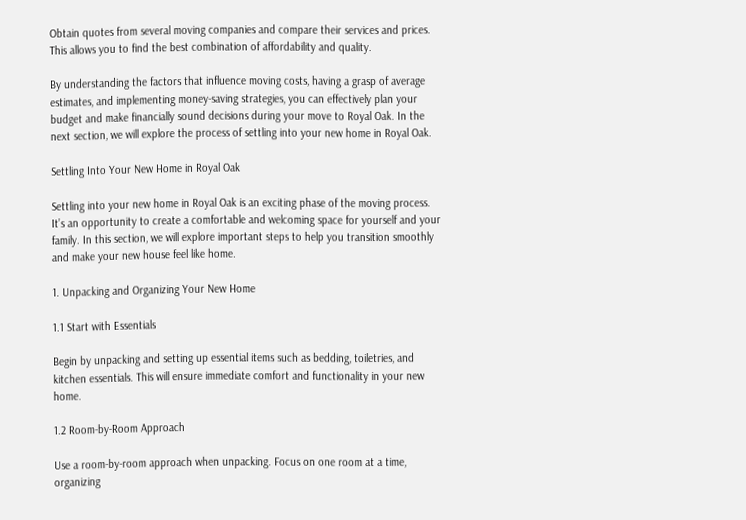Obtain quotes from several moving companies and compare their services and prices. This allows you to find the best combination of affordability and quality.

By understanding the factors that influence moving costs, having a grasp of average estimates, and implementing money-saving strategies, you can effectively plan your budget and make financially sound decisions during your move to Royal Oak. In the next section, we will explore the process of settling into your new home in Royal Oak.

Settling Into Your New Home in Royal Oak

Settling into your new home in Royal Oak is an exciting phase of the moving process. It’s an opportunity to create a comfortable and welcoming space for yourself and your family. In this section, we will explore important steps to help you transition smoothly and make your new house feel like home.

1. Unpacking and Organizing Your New Home

1.1 Start with Essentials

Begin by unpacking and setting up essential items such as bedding, toiletries, and kitchen essentials. This will ensure immediate comfort and functionality in your new home.

1.2 Room-by-Room Approach

Use a room-by-room approach when unpacking. Focus on one room at a time, organizing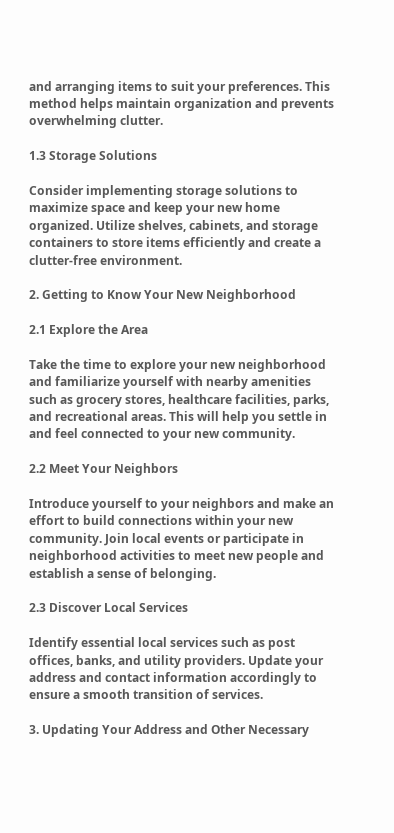and arranging items to suit your preferences. This method helps maintain organization and prevents overwhelming clutter.

1.3 Storage Solutions

Consider implementing storage solutions to maximize space and keep your new home organized. Utilize shelves, cabinets, and storage containers to store items efficiently and create a clutter-free environment.

2. Getting to Know Your New Neighborhood

2.1 Explore the Area

Take the time to explore your new neighborhood and familiarize yourself with nearby amenities such as grocery stores, healthcare facilities, parks, and recreational areas. This will help you settle in and feel connected to your new community.

2.2 Meet Your Neighbors

Introduce yourself to your neighbors and make an effort to build connections within your new community. Join local events or participate in neighborhood activities to meet new people and establish a sense of belonging.

2.3 Discover Local Services

Identify essential local services such as post offices, banks, and utility providers. Update your address and contact information accordingly to ensure a smooth transition of services.

3. Updating Your Address and Other Necessary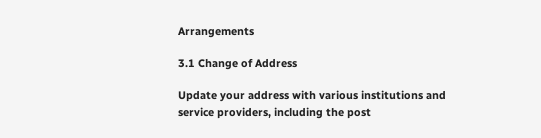Arrangements

3.1 Change of Address

Update your address with various institutions and service providers, including the post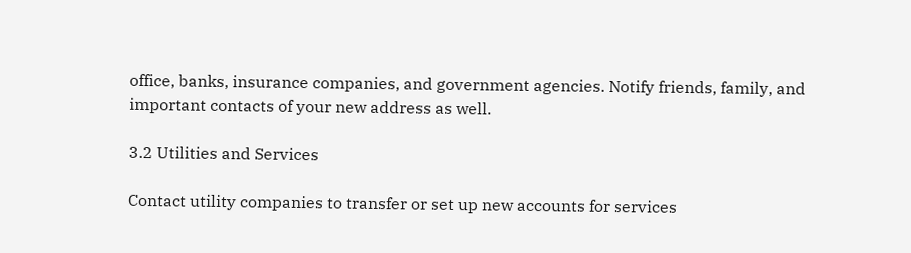office, banks, insurance companies, and government agencies. Notify friends, family, and important contacts of your new address as well.

3.2 Utilities and Services

Contact utility companies to transfer or set up new accounts for services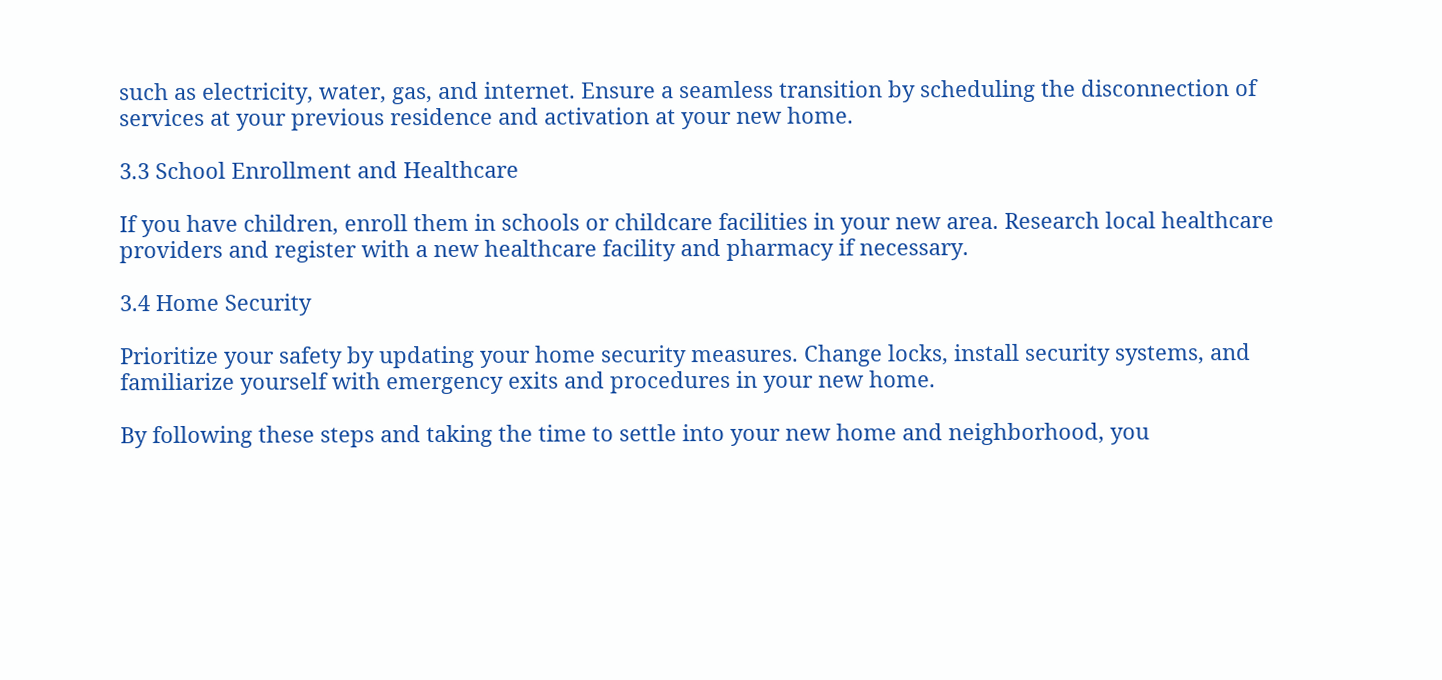such as electricity, water, gas, and internet. Ensure a seamless transition by scheduling the disconnection of services at your previous residence and activation at your new home.

3.3 School Enrollment and Healthcare

If you have children, enroll them in schools or childcare facilities in your new area. Research local healthcare providers and register with a new healthcare facility and pharmacy if necessary.

3.4 Home Security

Prioritize your safety by updating your home security measures. Change locks, install security systems, and familiarize yourself with emergency exits and procedures in your new home.

By following these steps and taking the time to settle into your new home and neighborhood, you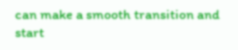can make a smooth transition and start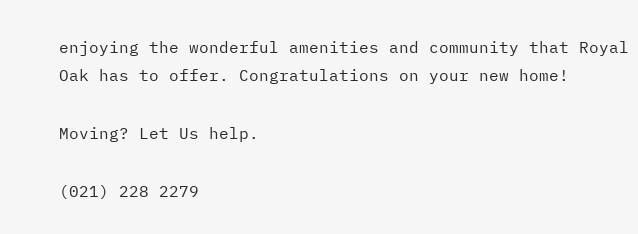enjoying the wonderful amenities and community that Royal Oak has to offer. Congratulations on your new home!

Moving? Let Us help.

(021) 228 2279